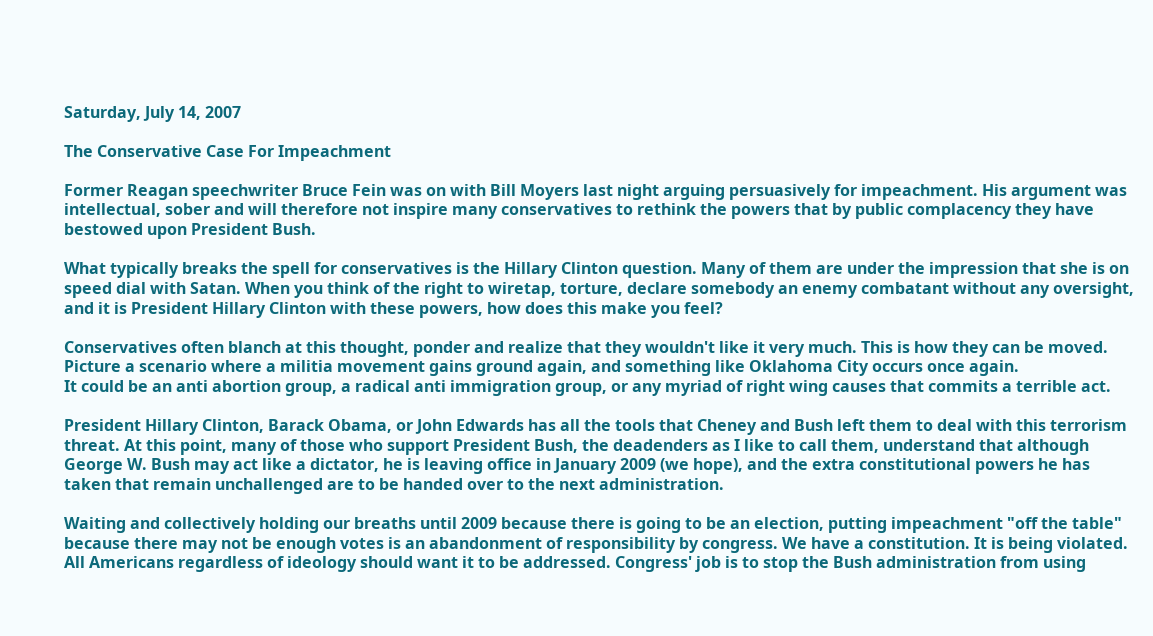Saturday, July 14, 2007

The Conservative Case For Impeachment

Former Reagan speechwriter Bruce Fein was on with Bill Moyers last night arguing persuasively for impeachment. His argument was intellectual, sober and will therefore not inspire many conservatives to rethink the powers that by public complacency they have bestowed upon President Bush.

What typically breaks the spell for conservatives is the Hillary Clinton question. Many of them are under the impression that she is on speed dial with Satan. When you think of the right to wiretap, torture, declare somebody an enemy combatant without any oversight, and it is President Hillary Clinton with these powers, how does this make you feel?

Conservatives often blanch at this thought, ponder and realize that they wouldn't like it very much. This is how they can be moved. Picture a scenario where a militia movement gains ground again, and something like Oklahoma City occurs once again.
It could be an anti abortion group, a radical anti immigration group, or any myriad of right wing causes that commits a terrible act.

President Hillary Clinton, Barack Obama, or John Edwards has all the tools that Cheney and Bush left them to deal with this terrorism threat. At this point, many of those who support President Bush, the deadenders as I like to call them, understand that although George W. Bush may act like a dictator, he is leaving office in January 2009 (we hope), and the extra constitutional powers he has taken that remain unchallenged are to be handed over to the next administration.

Waiting and collectively holding our breaths until 2009 because there is going to be an election, putting impeachment "off the table" because there may not be enough votes is an abandonment of responsibility by congress. We have a constitution. It is being violated. All Americans regardless of ideology should want it to be addressed. Congress' job is to stop the Bush administration from using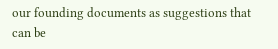our founding documents as suggestions that can be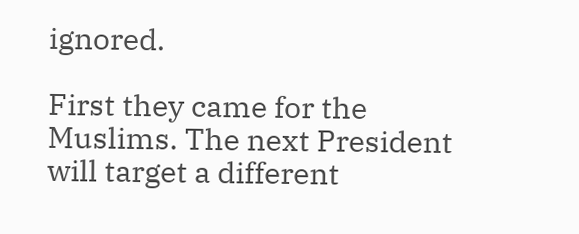ignored.

First they came for the Muslims. The next President will target a different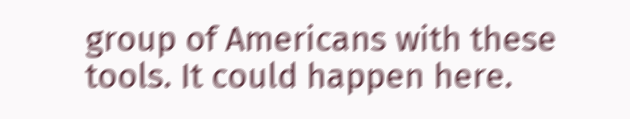group of Americans with these tools. It could happen here.